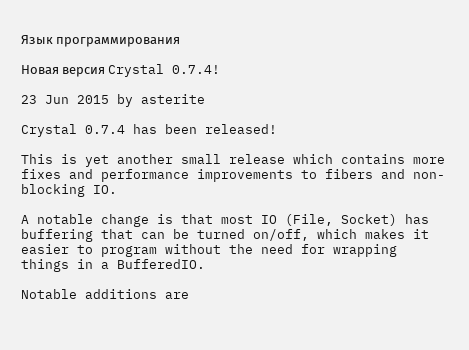Язык программирования

Новая версия Crystal 0.7.4!

23 Jun 2015 by asterite

Crystal 0.7.4 has been released!

This is yet another small release which contains more fixes and performance improvements to fibers and non-blocking IO.

A notable change is that most IO (File, Socket) has buffering that can be turned on/off, which makes it easier to program without the need for wrapping things in a BufferedIO.

Notable additions are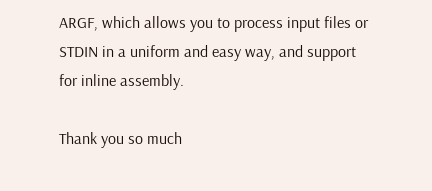ARGF, which allows you to process input files or STDIN in a uniform and easy way, and support for inline assembly.

Thank you so much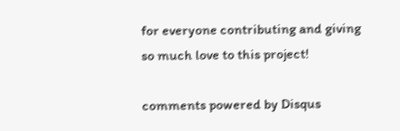for everyone contributing and giving so much love to this project!

comments powered by Disqus